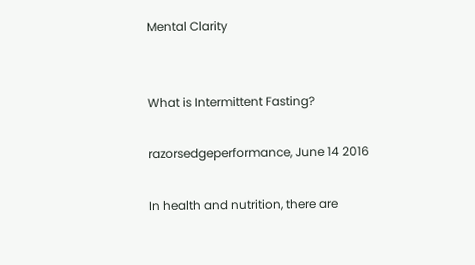Mental Clarity


What is Intermittent Fasting?

razorsedgeperformance, June 14 2016

In health and nutrition, there are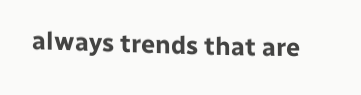always trends that are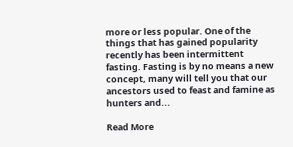more or less popular. One of the things that has gained popularity recently has been intermittent fasting. Fasting is by no means a new concept, many will tell you that our ancestors used to feast and famine as hunters and...

Read More